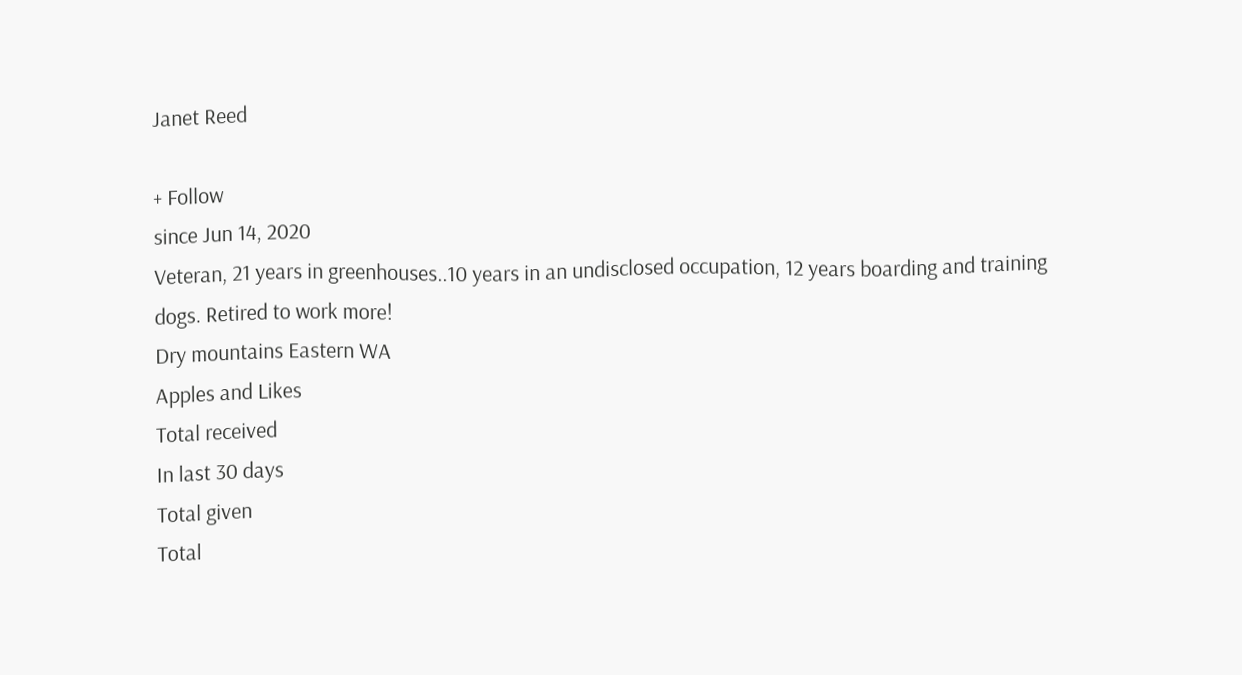Janet Reed

+ Follow
since Jun 14, 2020
Veteran, 21 years in greenhouses..10 years in an undisclosed occupation, 12 years boarding and training dogs. Retired to work more!
Dry mountains Eastern WA
Apples and Likes
Total received
In last 30 days
Total given
Total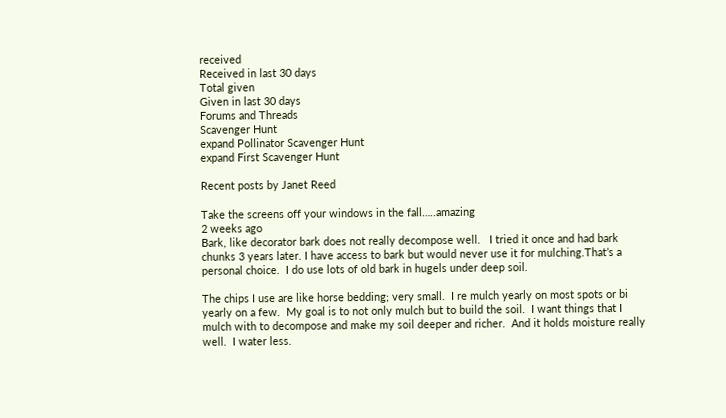received
Received in last 30 days
Total given
Given in last 30 days
Forums and Threads
Scavenger Hunt
expand Pollinator Scavenger Hunt
expand First Scavenger Hunt

Recent posts by Janet Reed

Take the screens off your windows in the fall…..amazing
2 weeks ago
Bark, like decorator bark does not really decompose well.   I tried it once and had bark chunks 3 years later. I have access to bark but would never use it for mulching.That’s a personal choice.  I do use lots of old bark in hugels under deep soil.

The chips I use are like horse bedding; very small.  I re mulch yearly on most spots or bi yearly on a few.  My goal is to not only mulch but to build the soil.  I want things that I mulch with to decompose and make my soil deeper and richer.  And it holds moisture really well.  I water less.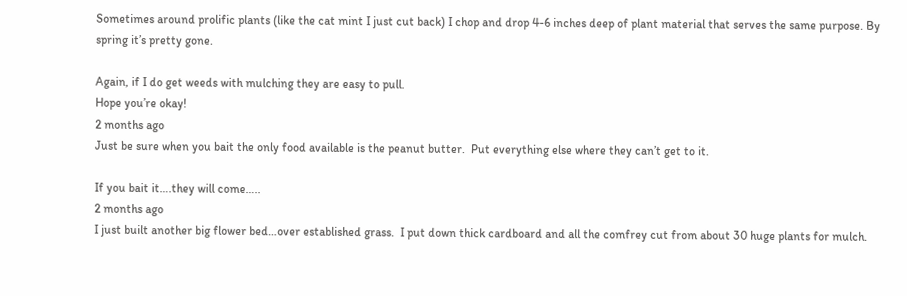Sometimes around prolific plants (like the cat mint I just cut back) I chop and drop 4-6 inches deep of plant material that serves the same purpose. By spring it’s pretty gone.

Again, if I do get weeds with mulching they are easy to pull.
Hope you’re okay!
2 months ago
Just be sure when you bait the only food available is the peanut butter.  Put everything else where they can’t get to it.

If you bait it….they will come…..
2 months ago
I just built another big flower bed…over established grass.  I put down thick cardboard and all the comfrey cut from about 30 huge plants for mulch.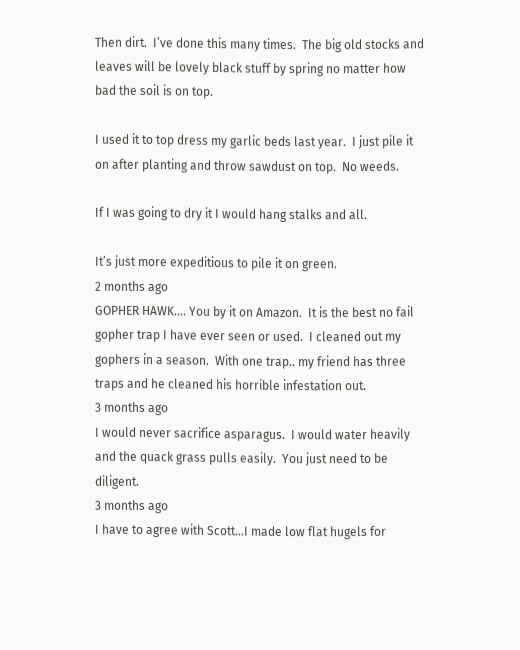Then dirt.  I’ve done this many times.  The big old stocks and leaves will be lovely black stuff by spring no matter how bad the soil is on top.

I used it to top dress my garlic beds last year.  I just pile it on after planting and throw sawdust on top.  No weeds.

If I was going to dry it I would hang stalks and all.

It’s just more expeditious to pile it on green.
2 months ago
GOPHER HAWK…. You by it on Amazon.  It is the best no fail gopher trap I have ever seen or used.  I cleaned out my gophers in a season.  With one trap.. my friend has three traps and he cleaned his horrible infestation out.
3 months ago
I would never sacrifice asparagus.  I would water heavily and the quack grass pulls easily.  You just need to be diligent.
3 months ago
I have to agree with Scott…I made low flat hugels for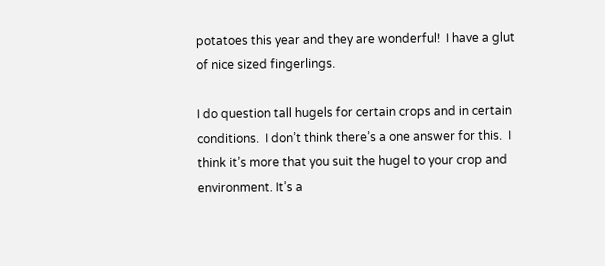potatoes this year and they are wonderful!  I have a glut of nice sized fingerlings.

I do question tall hugels for certain crops and in certain conditions.  I don’t think there’s a one answer for this.  I think it’s more that you suit the hugel to your crop and environment. It’s a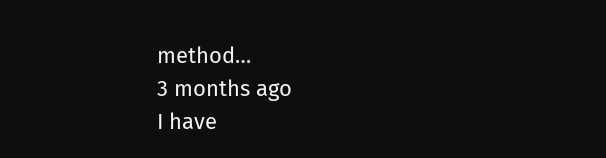method…
3 months ago
I have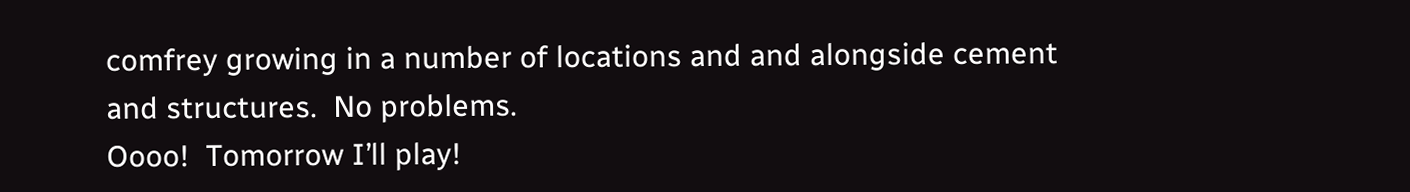comfrey growing in a number of locations and and alongside cement and structures.  No problems.
Oooo!  Tomorrow I’ll play!